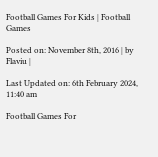Football Games For Kids | Football Games

Posted on: November 8th, 2016 | by Flaviu |

Last Updated on: 6th February 2024, 11:40 am

Football Games For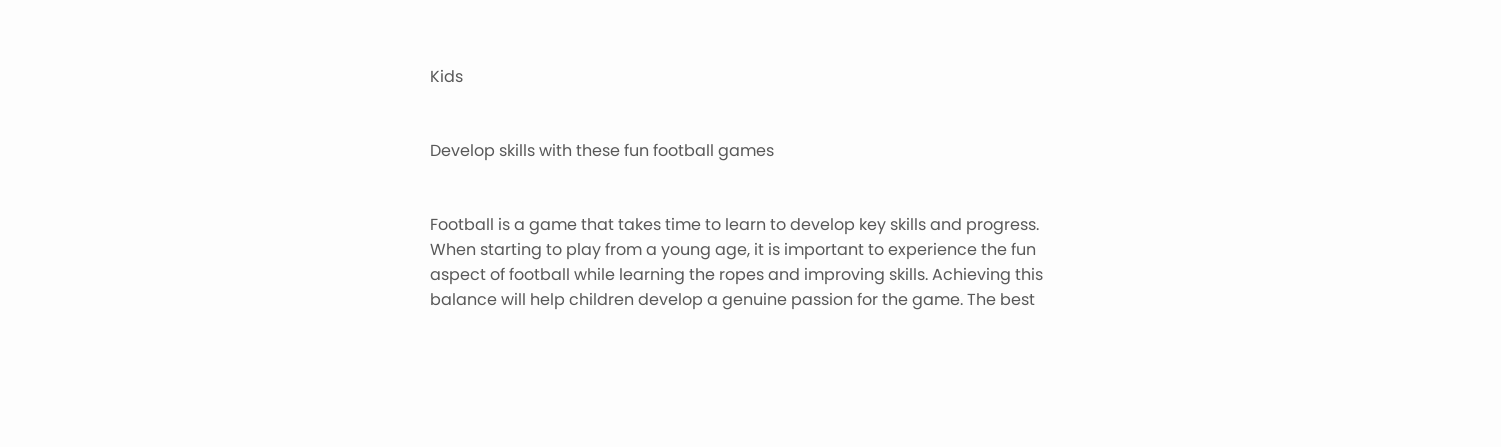Kids


Develop skills with these fun football games


Football is a game that takes time to learn to develop key skills and progress. When starting to play from a young age, it is important to experience the fun aspect of football while learning the ropes and improving skills. Achieving this balance will help children develop a genuine passion for the game. The best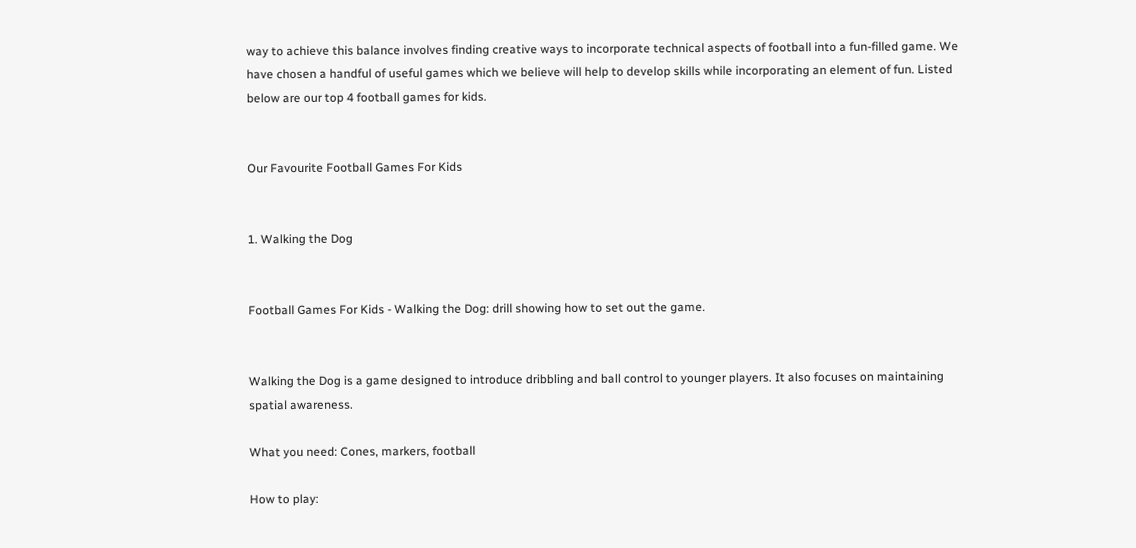way to achieve this balance involves finding creative ways to incorporate technical aspects of football into a fun-filled game. We have chosen a handful of useful games which we believe will help to develop skills while incorporating an element of fun. Listed below are our top 4 football games for kids.


Our Favourite Football Games For Kids


1. Walking the Dog


Football Games For Kids - Walking the Dog: drill showing how to set out the game.


Walking the Dog is a game designed to introduce dribbling and ball control to younger players. It also focuses on maintaining spatial awareness.

What you need: Cones, markers, football

How to play: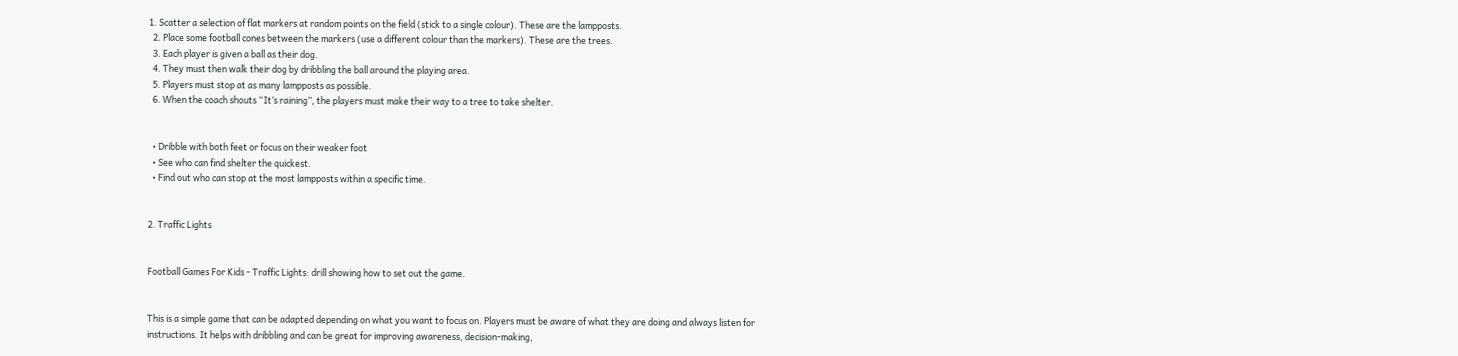1. Scatter a selection of flat markers at random points on the field (stick to a single colour). These are the lampposts.
  2. Place some football cones between the markers (use a different colour than the markers). These are the trees.
  3. Each player is given a ball as their dog.
  4. They must then walk their dog by dribbling the ball around the playing area.
  5. Players must stop at as many lampposts as possible.
  6. When the coach shouts “It’s raining”, the players must make their way to a tree to take shelter.


  • Dribble with both feet or focus on their weaker foot
  • See who can find shelter the quickest.
  • Find out who can stop at the most lampposts within a specific time.


2. Traffic Lights


Football Games For Kids - Traffic Lights: drill showing how to set out the game.


This is a simple game that can be adapted depending on what you want to focus on. Players must be aware of what they are doing and always listen for instructions. It helps with dribbling and can be great for improving awareness, decision-making,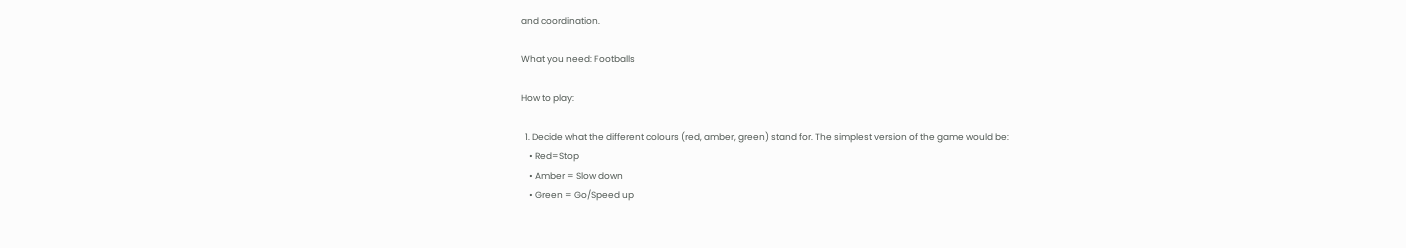and coordination.

What you need: Footballs

How to play:

  1. Decide what the different colours (red, amber, green) stand for. The simplest version of the game would be:
    • Red=Stop
    • Amber = Slow down
    • Green = Go/Speed up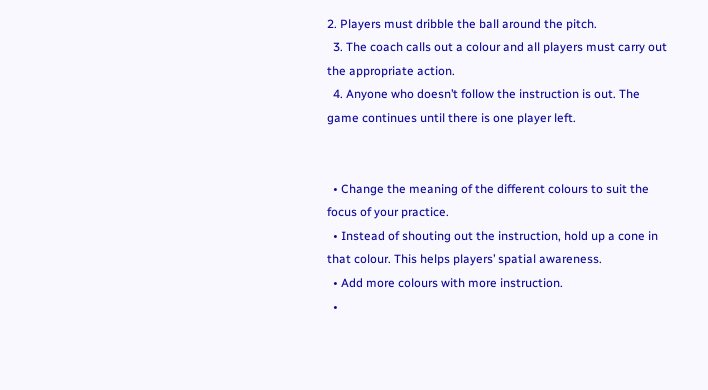2. Players must dribble the ball around the pitch.
  3. The coach calls out a colour and all players must carry out the appropriate action.
  4. Anyone who doesn’t follow the instruction is out. The game continues until there is one player left.


  • Change the meaning of the different colours to suit the focus of your practice.
  • Instead of shouting out the instruction, hold up a cone in that colour. This helps players’ spatial awareness.
  • Add more colours with more instruction.
  •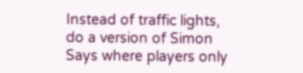Instead of traffic lights, do a version of Simon Says where players only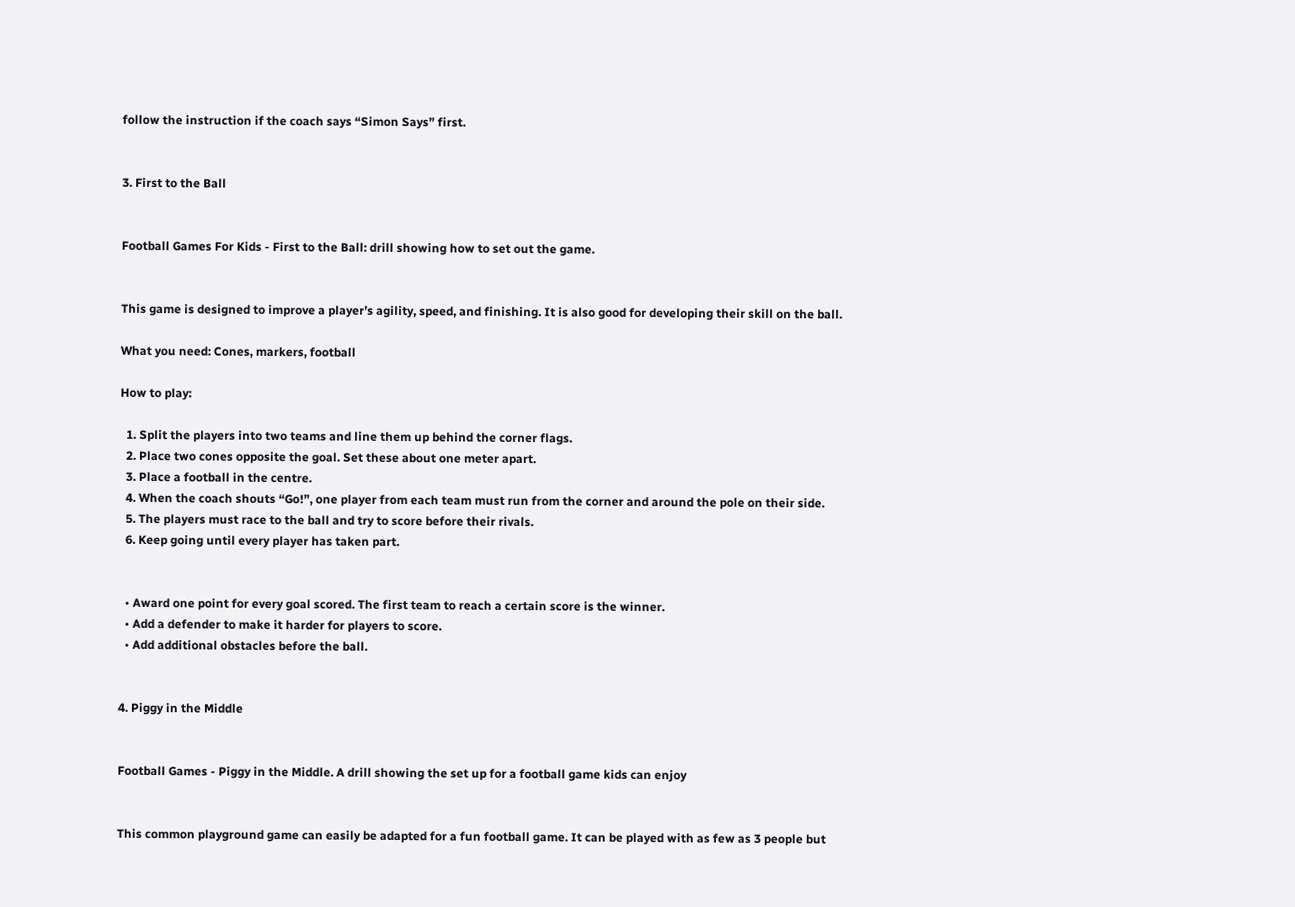follow the instruction if the coach says “Simon Says” first.


3. First to the Ball


Football Games For Kids - First to the Ball: drill showing how to set out the game.


This game is designed to improve a player’s agility, speed, and finishing. It is also good for developing their skill on the ball.

What you need: Cones, markers, football

How to play:

  1. Split the players into two teams and line them up behind the corner flags.
  2. Place two cones opposite the goal. Set these about one meter apart.
  3. Place a football in the centre.
  4. When the coach shouts “Go!”, one player from each team must run from the corner and around the pole on their side.
  5. The players must race to the ball and try to score before their rivals.
  6. Keep going until every player has taken part.


  • Award one point for every goal scored. The first team to reach a certain score is the winner.
  • Add a defender to make it harder for players to score.
  • Add additional obstacles before the ball.


4. Piggy in the Middle


Football Games - Piggy in the Middle. A drill showing the set up for a football game kids can enjoy


This common playground game can easily be adapted for a fun football game. It can be played with as few as 3 people but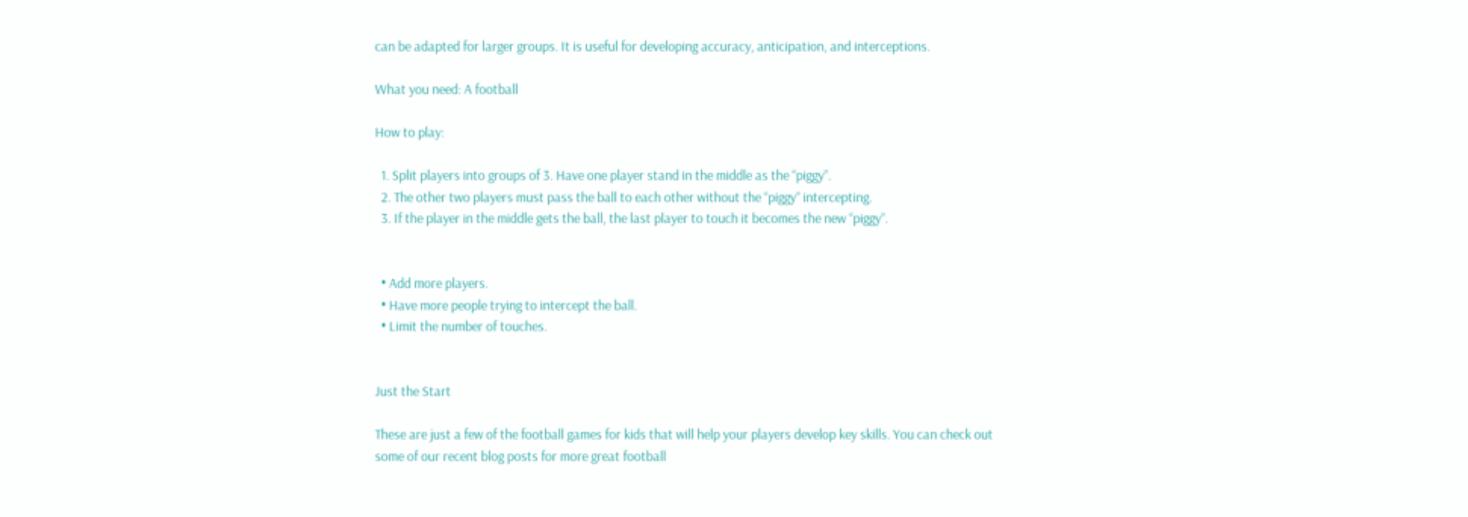can be adapted for larger groups. It is useful for developing accuracy, anticipation, and interceptions.

What you need: A football

How to play:

  1. Split players into groups of 3. Have one player stand in the middle as the “piggy”.
  2. The other two players must pass the ball to each other without the “piggy” intercepting.
  3. If the player in the middle gets the ball, the last player to touch it becomes the new “piggy”.


  • Add more players.
  • Have more people trying to intercept the ball.
  • Limit the number of touches.


Just the Start

These are just a few of the football games for kids that will help your players develop key skills. You can check out some of our recent blog posts for more great football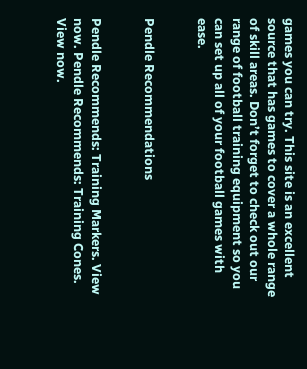games you can try. This site is an excellent source that has games to cover a whole range of skill areas. Don’t forget to check out our range of football training equipment so you can set up all of your football games with ease.


Pendle Recommendations


Pendle Recommends: Training Markers. View now. Pendle Recommends: Training Cones. View now.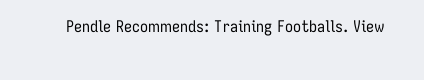Pendle Recommends: Training Footballs. View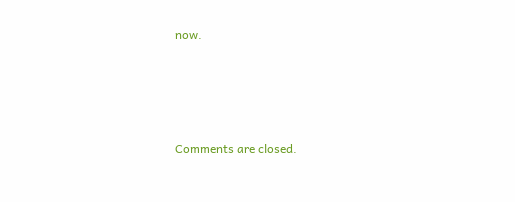now.




Comments are closed.